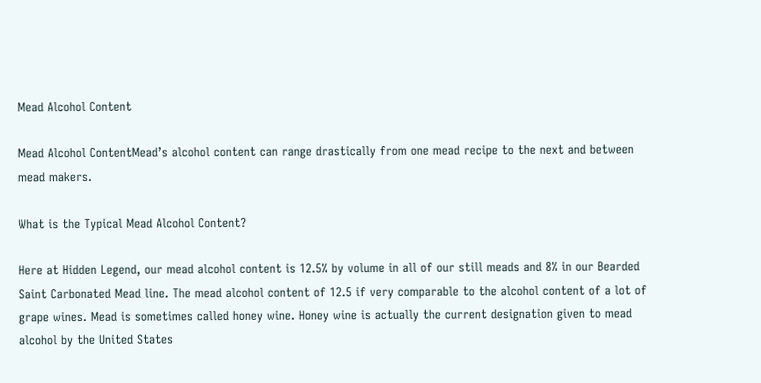Mead Alcohol Content

Mead Alcohol ContentMead’s alcohol content can range drastically from one mead recipe to the next and between mead makers.

What is the Typical Mead Alcohol Content?

Here at Hidden Legend, our mead alcohol content is 12.5% by volume in all of our still meads and 8% in our Bearded Saint Carbonated Mead line. The mead alcohol content of 12.5 if very comparable to the alcohol content of a lot of grape wines. Mead is sometimes called honey wine. Honey wine is actually the current designation given to mead alcohol by the United States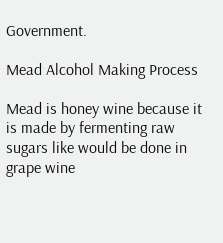Government.

Mead Alcohol Making Process

Mead is honey wine because it is made by fermenting raw sugars like would be done in grape wine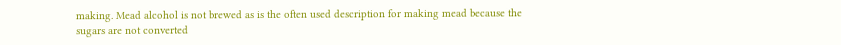making. Mead alcohol is not brewed as is the often used description for making mead because the sugars are not converted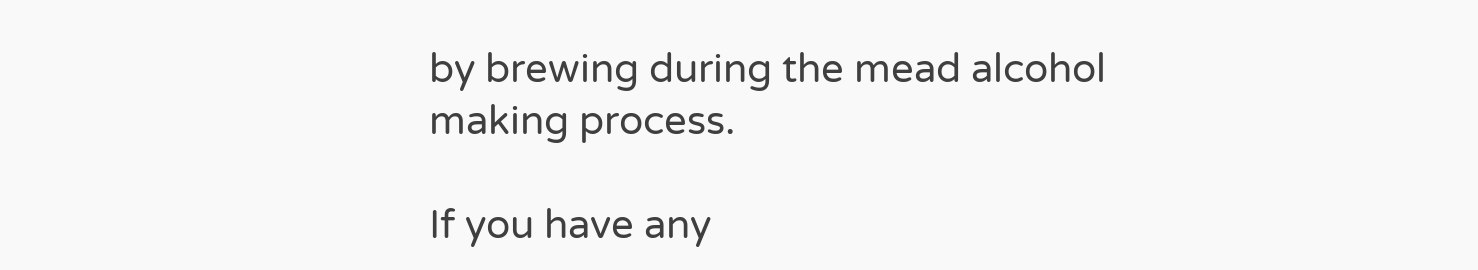by brewing during the mead alcohol making process.

If you have any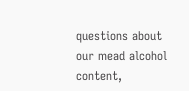questions about our mead alcohol content,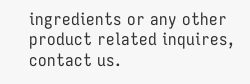ingredients or any other product related inquires, contact us.